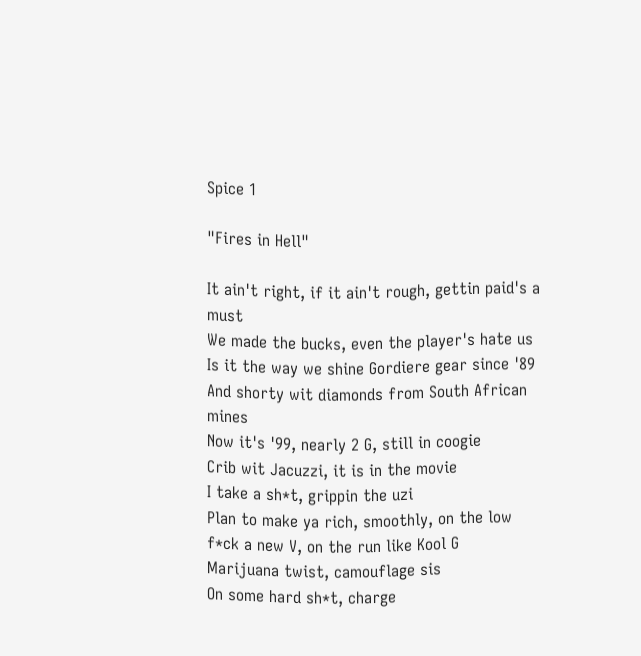Spice 1

"Fires in Hell"

It ain't right, if it ain't rough, gettin paid's a must
We made the bucks, even the player's hate us
Is it the way we shine Gordiere gear since '89
And shorty wit diamonds from South African mines
Now it's '99, nearly 2 G, still in coogie
Crib wit Jacuzzi, it is in the movie
I take a sh*t, grippin the uzi
Plan to make ya rich, smoothly, on the low
f*ck a new V, on the run like Kool G
Marijuana twist, camouflage sis
On some hard sh*t, charge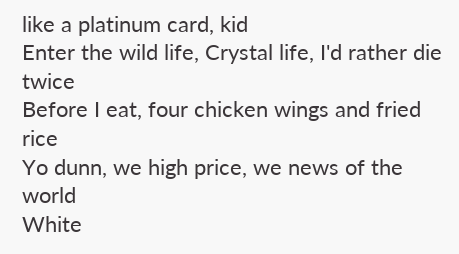like a platinum card, kid
Enter the wild life, Crystal life, I'd rather die twice
Before I eat, four chicken wings and fried rice
Yo dunn, we high price, we news of the world
White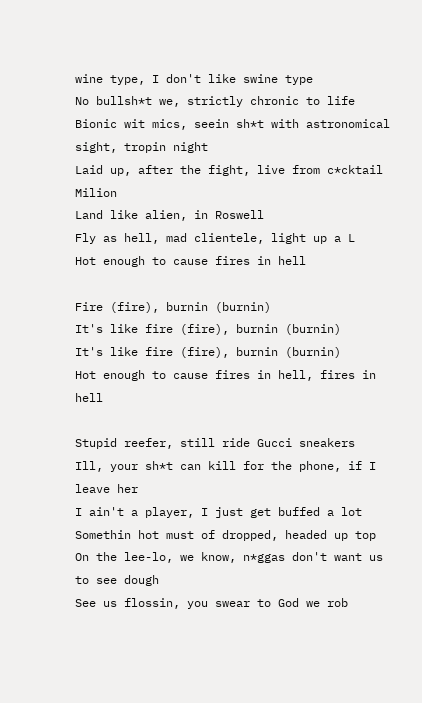wine type, I don't like swine type
No bullsh*t we, strictly chronic to life
Bionic wit mics, seein sh*t with astronomical sight, tropin night
Laid up, after the fight, live from c*cktail Milion
Land like alien, in Roswell
Fly as hell, mad clientele, light up a L
Hot enough to cause fires in hell

Fire (fire), burnin (burnin)
It's like fire (fire), burnin (burnin)
It's like fire (fire), burnin (burnin)
Hot enough to cause fires in hell, fires in hell

Stupid reefer, still ride Gucci sneakers
Ill, your sh*t can kill for the phone, if I leave her
I ain't a player, I just get buffed a lot
Somethin hot must of dropped, headed up top
On the lee-lo, we know, n*ggas don't want us to see dough
See us flossin, you swear to God we rob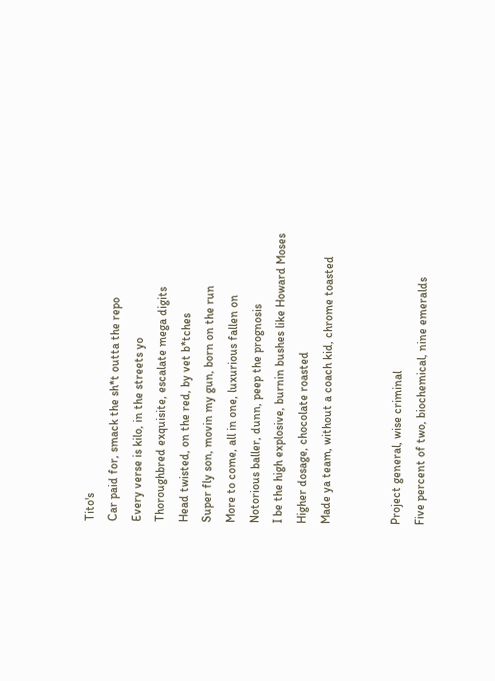Tito's
Car paid for, smack the sh*t outta the repo
Every verse is kilo, in the streets yo
Thoroughbred exquisite, escalate mega digits
Head twisted, on the red, by vet b*tches
Super fly son, movin my gun, born on the run
More to come, all in one, luxurious fallen on
Notorious baller, dunn, peep the prognosis
I be the high explosive, burnin bushes like Howard Moses
Higher dosage, chocolate roasted
Made ya team, without a coach kid, chrome toasted


Project general, wise criminal
Five percent of two, biochemical, nine emeralds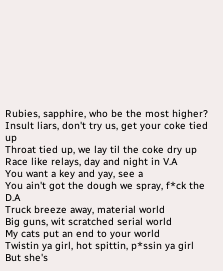Rubies, sapphire, who be the most higher?
Insult liars, don't try us, get your coke tied up
Throat tied up, we lay til the coke dry up
Race like relays, day and night in V.A
You want a key and yay, see a
You ain't got the dough we spray, f*ck the D.A
Truck breeze away, material world
Big guns, wit scratched serial world
My cats put an end to your world
Twistin ya girl, hot spittin, p*ssin ya girl
But she's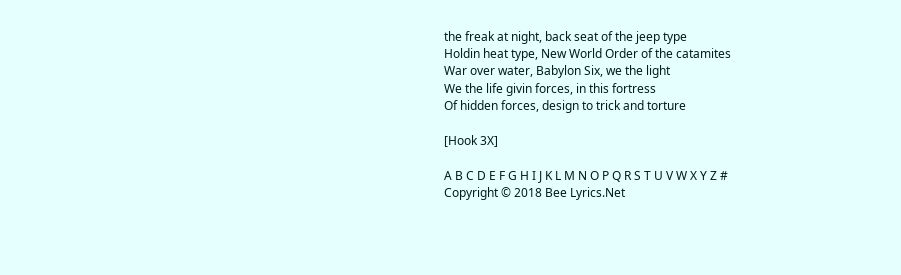the freak at night, back seat of the jeep type
Holdin heat type, New World Order of the catamites
War over water, Babylon Six, we the light
We the life givin forces, in this fortress
Of hidden forces, design to trick and torture

[Hook 3X]

A B C D E F G H I J K L M N O P Q R S T U V W X Y Z #
Copyright © 2018 Bee Lyrics.Net